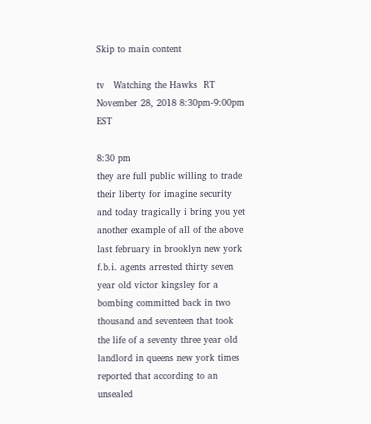Skip to main content

tv   Watching the Hawks  RT  November 28, 2018 8:30pm-9:00pm EST

8:30 pm
they are full public willing to trade their liberty for imagine security and today tragically i bring you yet another example of all of the above last february in brooklyn new york f.b.i. agents arrested thirty seven year old victor kingsley for a bombing committed back in two thousand and seventeen that took the life of a seventy three year old landlord in queens new york times reported that according to an unsealed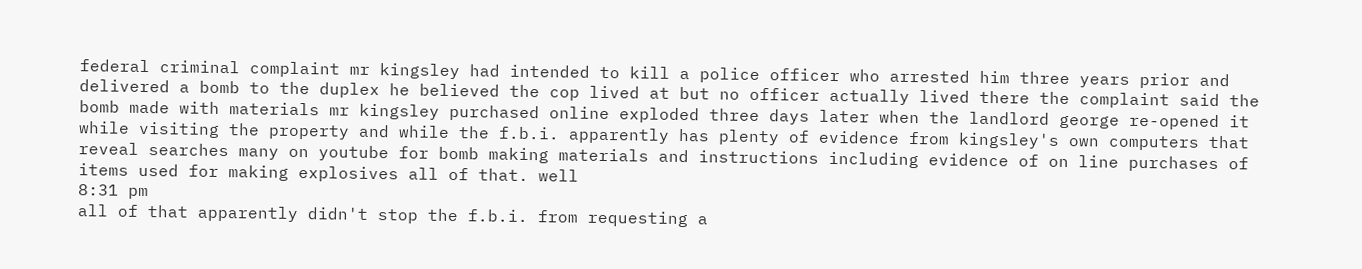federal criminal complaint mr kingsley had intended to kill a police officer who arrested him three years prior and delivered a bomb to the duplex he believed the cop lived at but no officer actually lived there the complaint said the bomb made with materials mr kingsley purchased online exploded three days later when the landlord george re-opened it while visiting the property and while the f.b.i. apparently has plenty of evidence from kingsley's own computers that reveal searches many on youtube for bomb making materials and instructions including evidence of on line purchases of items used for making explosives all of that. well
8:31 pm
all of that apparently didn't stop the f.b.i. from requesting a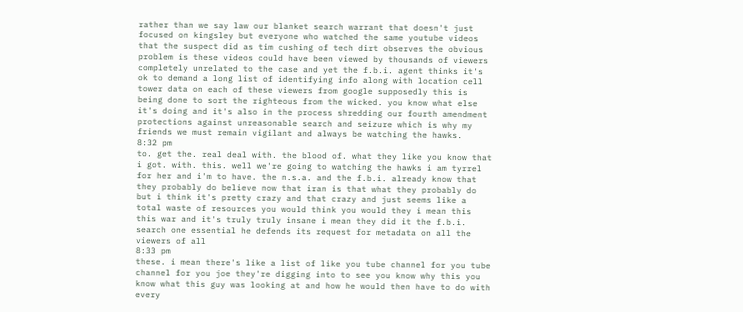rather than we say law our blanket search warrant that doesn't just focused on kingsley but everyone who watched the same youtube videos that the suspect did as tim cushing of tech dirt observes the obvious problem is these videos could have been viewed by thousands of viewers completely unrelated to the case and yet the f.b.i. agent thinks it's ok to demand a long list of identifying info along with location cell tower data on each of these viewers from google supposedly this is being done to sort the righteous from the wicked. you know what else it's doing and it's also in the process shredding our fourth amendment protections against unreasonable search and seizure which is why my friends we must remain vigilant and always be watching the hawks.
8:32 pm
to. get the. real deal with. the blood of. what they like you know that i got. with. this. well we're going to watching the hawks i am tyrrel for her and i'm to have. the n.s.a. and the f.b.i. already know that they probably do believe now that iran is that what they probably do but i think it's pretty crazy and that crazy and just seems like a total waste of resources you would think you would they i mean this this war and it's truly truly insane i mean they did it the f.b.i. search one essential he defends its request for metadata on all the viewers of all
8:33 pm
these. i mean there's like a list of like you tube channel for you tube channel for you joe they're digging into to see you know why this you know what this guy was looking at and how he would then have to do with every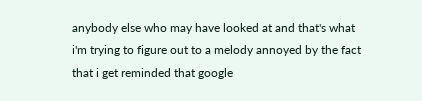anybody else who may have looked at and that's what i'm trying to figure out to a melody annoyed by the fact that i get reminded that google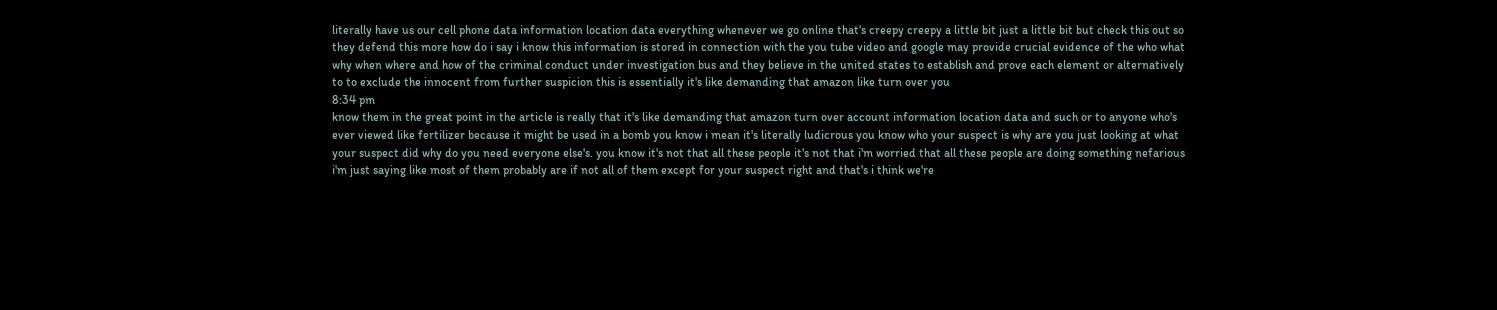literally have us our cell phone data information location data everything whenever we go online that's creepy creepy a little bit just a little bit but check this out so they defend this more how do i say i know this information is stored in connection with the you tube video and google may provide crucial evidence of the who what why when where and how of the criminal conduct under investigation bus and they believe in the united states to establish and prove each element or alternatively to to exclude the innocent from further suspicion this is essentially it's like demanding that amazon like turn over you
8:34 pm
know them in the great point in the article is really that it's like demanding that amazon turn over account information location data and such or to anyone who's ever viewed like fertilizer because it might be used in a bomb you know i mean it's literally ludicrous you know who your suspect is why are you just looking at what your suspect did why do you need everyone else's. you know it's not that all these people it's not that i'm worried that all these people are doing something nefarious i'm just saying like most of them probably are if not all of them except for your suspect right and that's i think we're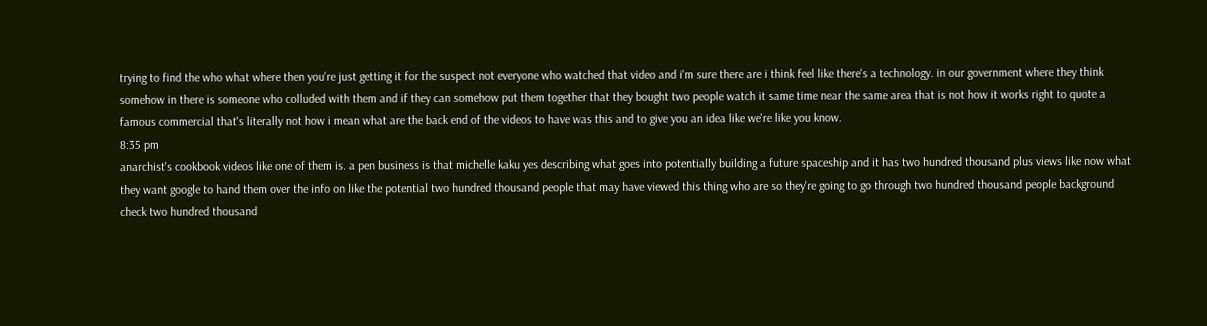trying to find the who what where then you're just getting it for the suspect not everyone who watched that video and i'm sure there are i think feel like there's a technology. in our government where they think somehow in there is someone who colluded with them and if they can somehow put them together that they bought two people watch it same time near the same area that is not how it works right to quote a famous commercial that's literally not how i mean what are the back end of the videos to have was this and to give you an idea like we're like you know.
8:35 pm
anarchist's cookbook videos like one of them is. a pen business is that michelle kaku yes describing what goes into potentially building a future spaceship and it has two hundred thousand plus views like now what they want google to hand them over the info on like the potential two hundred thousand people that may have viewed this thing who are so they're going to go through two hundred thousand people background check two hundred thousand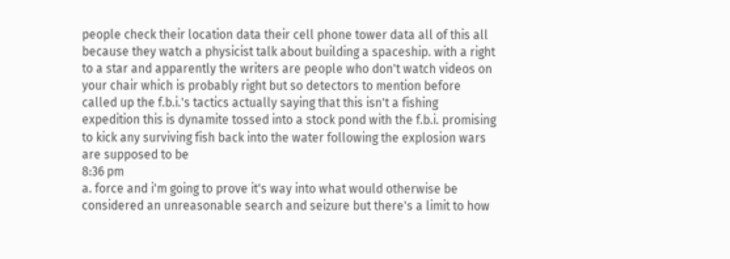people check their location data their cell phone tower data all of this all because they watch a physicist talk about building a spaceship. with a right to a star and apparently the writers are people who don't watch videos on your chair which is probably right but so detectors to mention before called up the f.b.i.'s tactics actually saying that this isn't a fishing expedition this is dynamite tossed into a stock pond with the f.b.i. promising to kick any surviving fish back into the water following the explosion wars are supposed to be
8:36 pm
a. force and i'm going to prove it's way into what would otherwise be considered an unreasonable search and seizure but there's a limit to how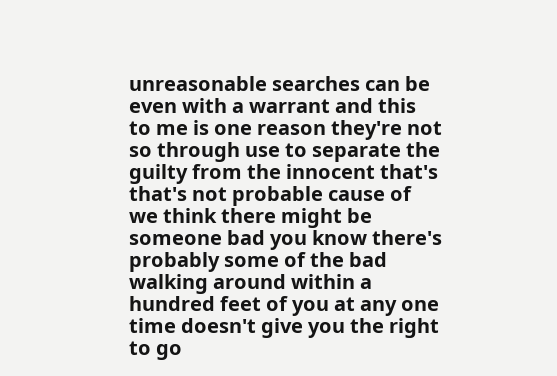unreasonable searches can be even with a warrant and this to me is one reason they're not so through use to separate the guilty from the innocent that's that's not probable cause of we think there might be someone bad you know there's probably some of the bad walking around within a hundred feet of you at any one time doesn't give you the right to go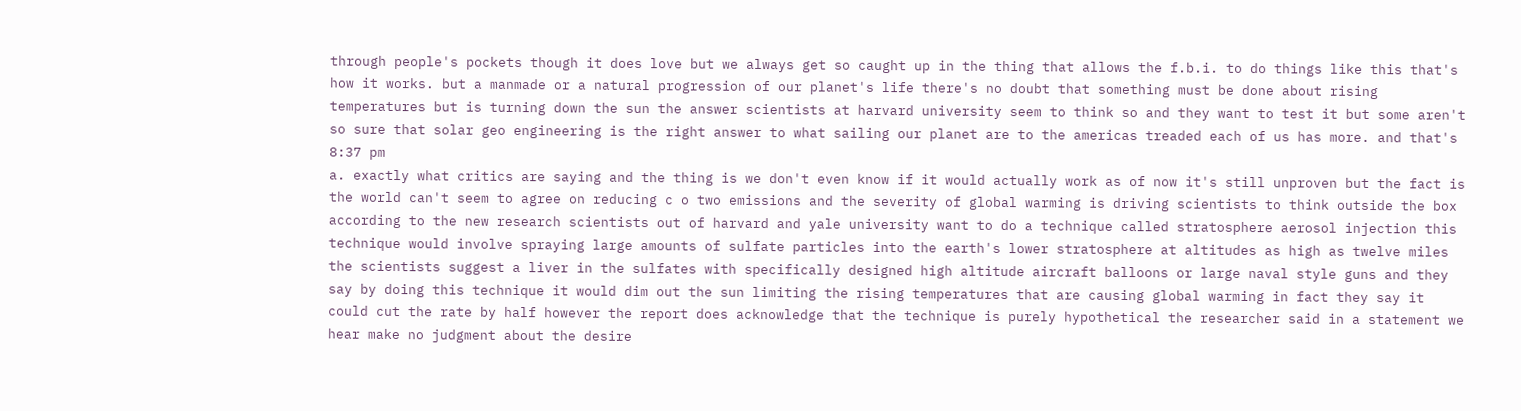through people's pockets though it does love but we always get so caught up in the thing that allows the f.b.i. to do things like this that's how it works. but a manmade or a natural progression of our planet's life there's no doubt that something must be done about rising temperatures but is turning down the sun the answer scientists at harvard university seem to think so and they want to test it but some aren't so sure that solar geo engineering is the right answer to what sailing our planet are to the americas treaded each of us has more. and that's
8:37 pm
a. exactly what critics are saying and the thing is we don't even know if it would actually work as of now it's still unproven but the fact is the world can't seem to agree on reducing c o two emissions and the severity of global warming is driving scientists to think outside the box according to the new research scientists out of harvard and yale university want to do a technique called stratosphere aerosol injection this technique would involve spraying large amounts of sulfate particles into the earth's lower stratosphere at altitudes as high as twelve miles the scientists suggest a liver in the sulfates with specifically designed high altitude aircraft balloons or large naval style guns and they say by doing this technique it would dim out the sun limiting the rising temperatures that are causing global warming in fact they say it could cut the rate by half however the report does acknowledge that the technique is purely hypothetical the researcher said in a statement we hear make no judgment about the desire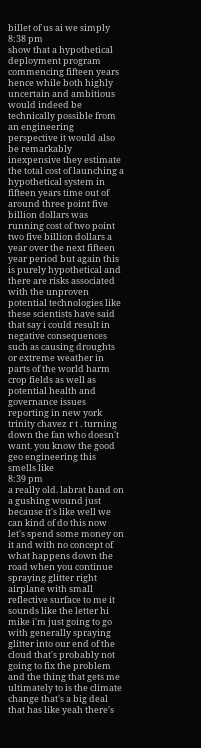billet of us ai we simply
8:38 pm
show that a hypothetical deployment program commencing fifteen years hence while both highly uncertain and ambitious would indeed be technically possible from an engineering perspective it would also be remarkably inexpensive they estimate the total cost of launching a hypothetical system in fifteen years time out of around three point five billion dollars was running cost of two point two five billion dollars a year over the next fifteen year period but again this is purely hypothetical and there are risks associated with the unproven potential technologies like these scientists have said that say i could result in negative consequences such as causing droughts or extreme weather in parts of the world harm crop fields as well as potential health and governance issues reporting in new york trinity chavez r t . turning down the fan who doesn't want. you know the good geo engineering this smells like
8:39 pm
a really old. labrat band on a gushing wound just because it's like well we can kind of do this now let's spend some money on it and with no concept of what happens down the road when you continue spraying glitter right airplane with small reflective surface to me it sounds like the letter hi mike i'm just going to go with generally spraying glitter into our end of the cloud that's probably not going to fix the problem and the thing that gets me ultimately to is the climate change that's a big deal that has like yeah there's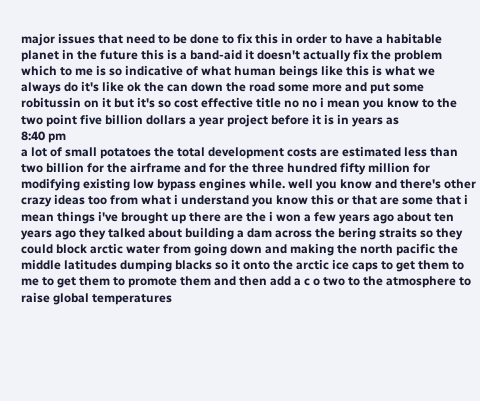major issues that need to be done to fix this in order to have a habitable planet in the future this is a band-aid it doesn't actually fix the problem which to me is so indicative of what human beings like this is what we always do it's like ok the can down the road some more and put some robitussin on it but it's so cost effective title no no i mean you know to the two point five billion dollars a year project before it is in years as
8:40 pm
a lot of small potatoes the total development costs are estimated less than two billion for the airframe and for the three hundred fifty million for modifying existing low bypass engines while. well you know and there's other crazy ideas too from what i understand you know this or that are some that i mean things i've brought up there are the i won a few years ago about ten years ago they talked about building a dam across the bering straits so they could block arctic water from going down and making the north pacific the middle latitudes dumping blacks so it onto the arctic ice caps to get them to me to get them to promote them and then add a c o two to the atmosphere to raise global temperatures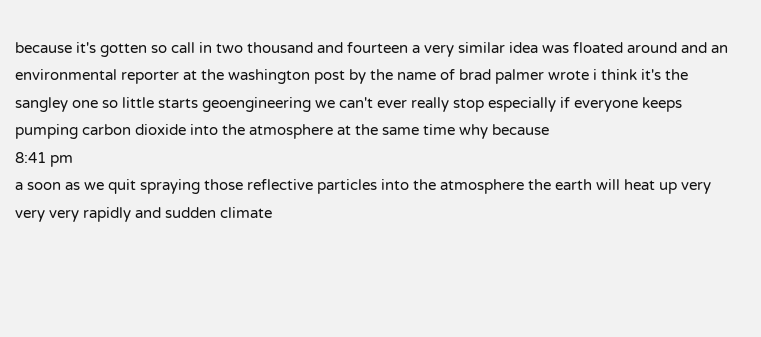because it's gotten so call in two thousand and fourteen a very similar idea was floated around and an environmental reporter at the washington post by the name of brad palmer wrote i think it's the sangley one so little starts geoengineering we can't ever really stop especially if everyone keeps pumping carbon dioxide into the atmosphere at the same time why because
8:41 pm
a soon as we quit spraying those reflective particles into the atmosphere the earth will heat up very very very rapidly and sudden climate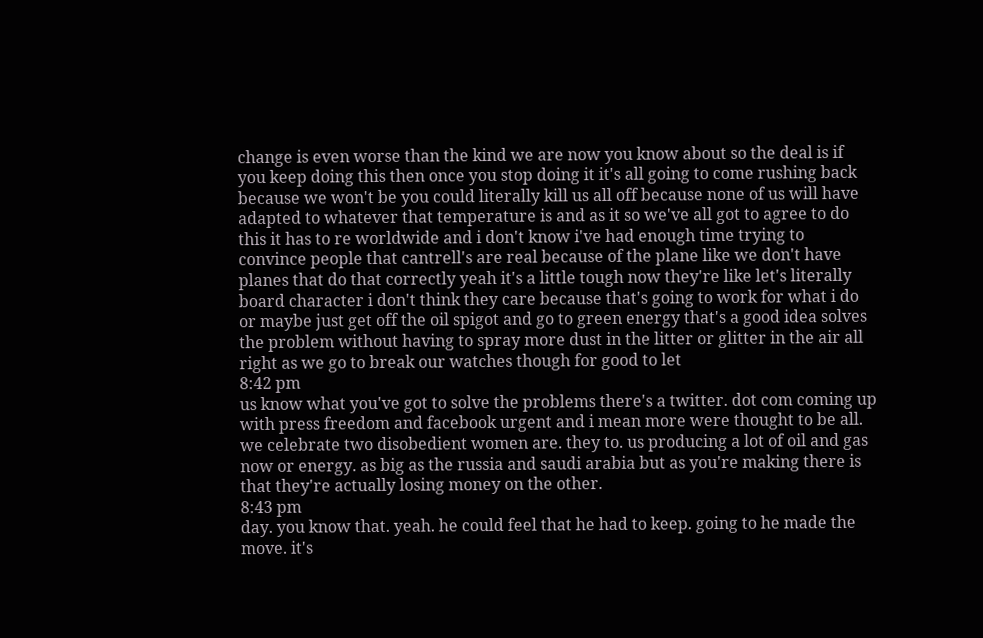change is even worse than the kind we are now you know about so the deal is if you keep doing this then once you stop doing it it's all going to come rushing back because we won't be you could literally kill us all off because none of us will have adapted to whatever that temperature is and as it so we've all got to agree to do this it has to re worldwide and i don't know i've had enough time trying to convince people that cantrell's are real because of the plane like we don't have planes that do that correctly yeah it's a little tough now they're like let's literally board character i don't think they care because that's going to work for what i do or maybe just get off the oil spigot and go to green energy that's a good idea solves the problem without having to spray more dust in the litter or glitter in the air all right as we go to break our watches though for good to let
8:42 pm
us know what you've got to solve the problems there's a twitter. dot com coming up with press freedom and facebook urgent and i mean more were thought to be all. we celebrate two disobedient women are. they to. us producing a lot of oil and gas now or energy. as big as the russia and saudi arabia but as you're making there is that they're actually losing money on the other.
8:43 pm
day. you know that. yeah. he could feel that he had to keep. going to he made the move. it's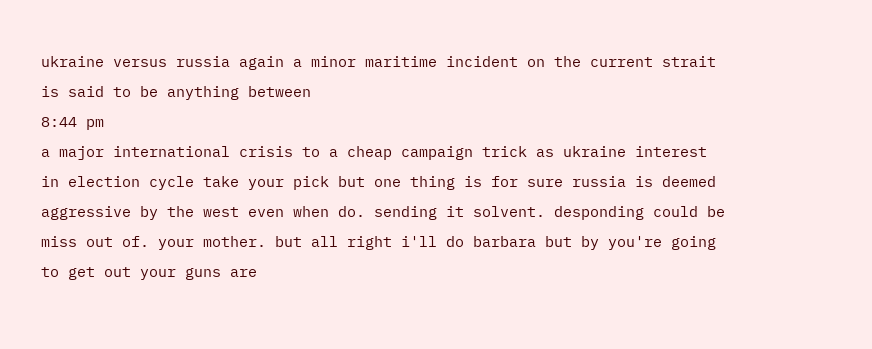ukraine versus russia again a minor maritime incident on the current strait is said to be anything between
8:44 pm
a major international crisis to a cheap campaign trick as ukraine interest in election cycle take your pick but one thing is for sure russia is deemed aggressive by the west even when do. sending it solvent. desponding could be miss out of. your mother. but all right i'll do barbara but by you're going to get out your guns are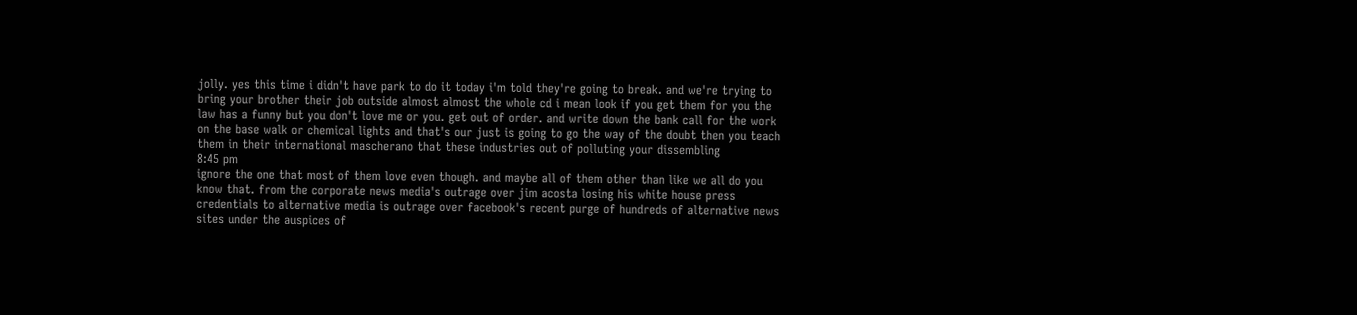jolly. yes this time i didn't have park to do it today i'm told they're going to break. and we're trying to bring your brother their job outside almost almost the whole cd i mean look if you get them for you the law has a funny but you don't love me or you. get out of order. and write down the bank call for the work on the base walk or chemical lights and that's our just is going to go the way of the doubt then you teach them in their international mascherano that these industries out of polluting your dissembling
8:45 pm
ignore the one that most of them love even though. and maybe all of them other than like we all do you know that. from the corporate news media's outrage over jim acosta losing his white house press credentials to alternative media is outrage over facebook's recent purge of hundreds of alternative news sites under the auspices of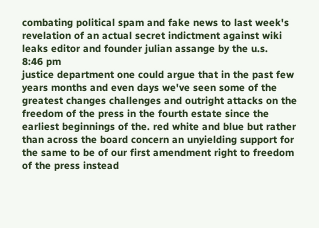combating political spam and fake news to last week's revelation of an actual secret indictment against wiki leaks editor and founder julian assange by the u.s.
8:46 pm
justice department one could argue that in the past few years months and even days we've seen some of the greatest changes challenges and outright attacks on the freedom of the press in the fourth estate since the earliest beginnings of the. red white and blue but rather than across the board concern an unyielding support for the same to be of our first amendment right to freedom of the press instead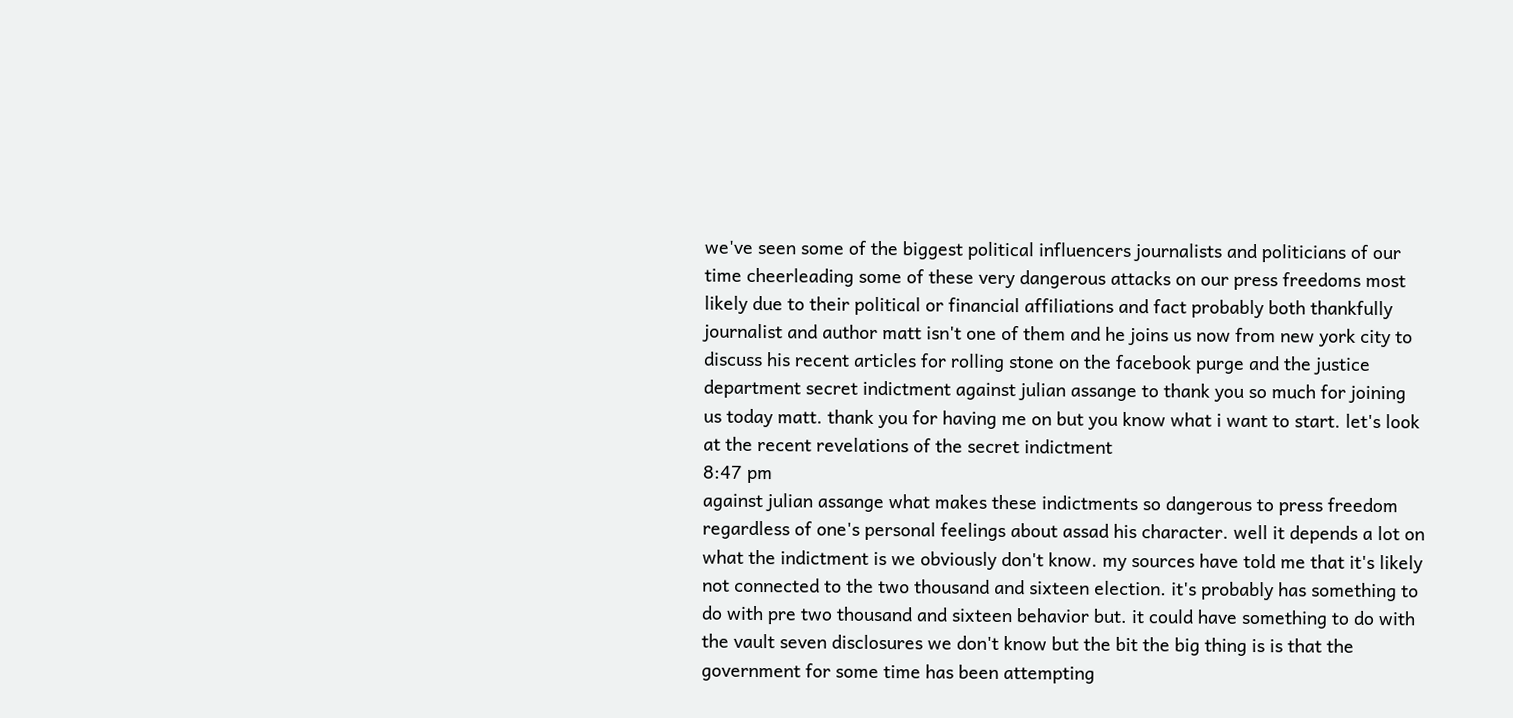we've seen some of the biggest political influencers journalists and politicians of our time cheerleading some of these very dangerous attacks on our press freedoms most likely due to their political or financial affiliations and fact probably both thankfully journalist and author matt isn't one of them and he joins us now from new york city to discuss his recent articles for rolling stone on the facebook purge and the justice department secret indictment against julian assange to thank you so much for joining us today matt. thank you for having me on but you know what i want to start. let's look at the recent revelations of the secret indictment
8:47 pm
against julian assange what makes these indictments so dangerous to press freedom regardless of one's personal feelings about assad his character. well it depends a lot on what the indictment is we obviously don't know. my sources have told me that it's likely not connected to the two thousand and sixteen election. it's probably has something to do with pre two thousand and sixteen behavior but. it could have something to do with the vault seven disclosures we don't know but the bit the big thing is is that the government for some time has been attempting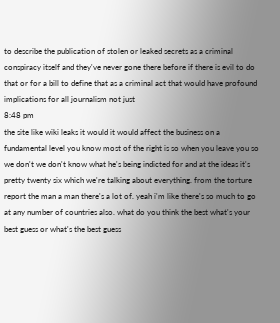to describe the publication of stolen or leaked secrets as a criminal conspiracy itself and they've never gone there before if there is evil to do that or for a bill to define that as a criminal act that would have profound implications for all journalism not just
8:48 pm
the site like wiki leaks it would it would affect the business on a fundamental level you know most of the right is so when you leave you so we don't we don't know what he's being indicted for and at the ideas it's pretty twenty six which we're talking about everything. from the torture report the man a man there's a lot of. yeah i'm like there's so much to go at any number of countries also. what do you think the best what's your best guess or what's the best guess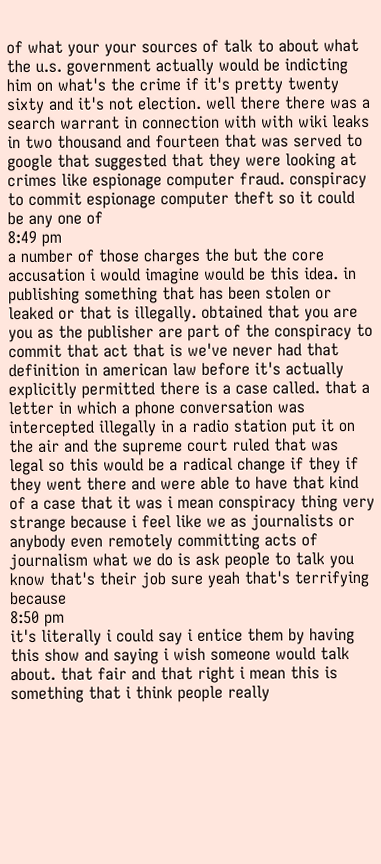of what your your sources of talk to about what the u.s. government actually would be indicting him on what's the crime if it's pretty twenty sixty and it's not election. well there there was a search warrant in connection with with wiki leaks in two thousand and fourteen that was served to google that suggested that they were looking at crimes like espionage computer fraud. conspiracy to commit espionage computer theft so it could be any one of
8:49 pm
a number of those charges the but the core accusation i would imagine would be this idea. in publishing something that has been stolen or leaked or that is illegally. obtained that you are you as the publisher are part of the conspiracy to commit that act that is we've never had that definition in american law before it's actually explicitly permitted there is a case called. that a letter in which a phone conversation was intercepted illegally in a radio station put it on the air and the supreme court ruled that was legal so this would be a radical change if they if they went there and were able to have that kind of a case that it was i mean conspiracy thing very strange because i feel like we as journalists or anybody even remotely committing acts of journalism what we do is ask people to talk you know that's their job sure yeah that's terrifying because
8:50 pm
it's literally i could say i entice them by having this show and saying i wish someone would talk about. that fair and that right i mean this is something that i think people really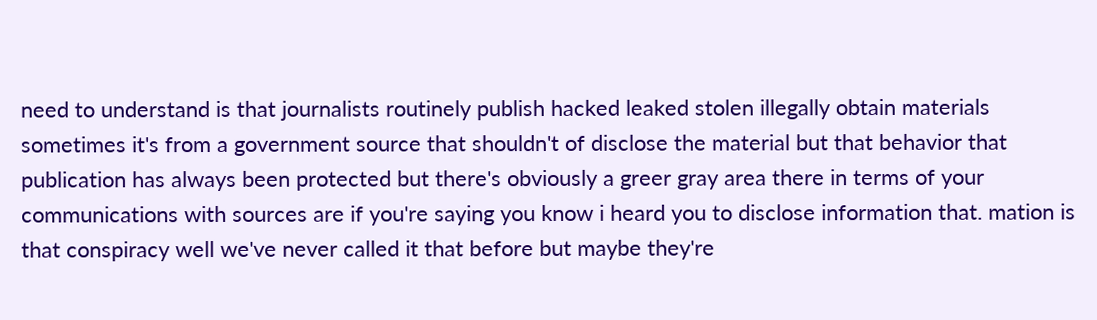need to understand is that journalists routinely publish hacked leaked stolen illegally obtain materials sometimes it's from a government source that shouldn't of disclose the material but that behavior that publication has always been protected but there's obviously a greer gray area there in terms of your communications with sources are if you're saying you know i heard you to disclose information that. mation is that conspiracy well we've never called it that before but maybe they're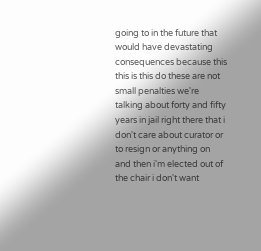going to in the future that would have devastating consequences because this this is this do these are not small penalties we're talking about forty and fifty years in jail right there that i don't care about curator or to resign or anything on and then i'm elected out of the chair i don't want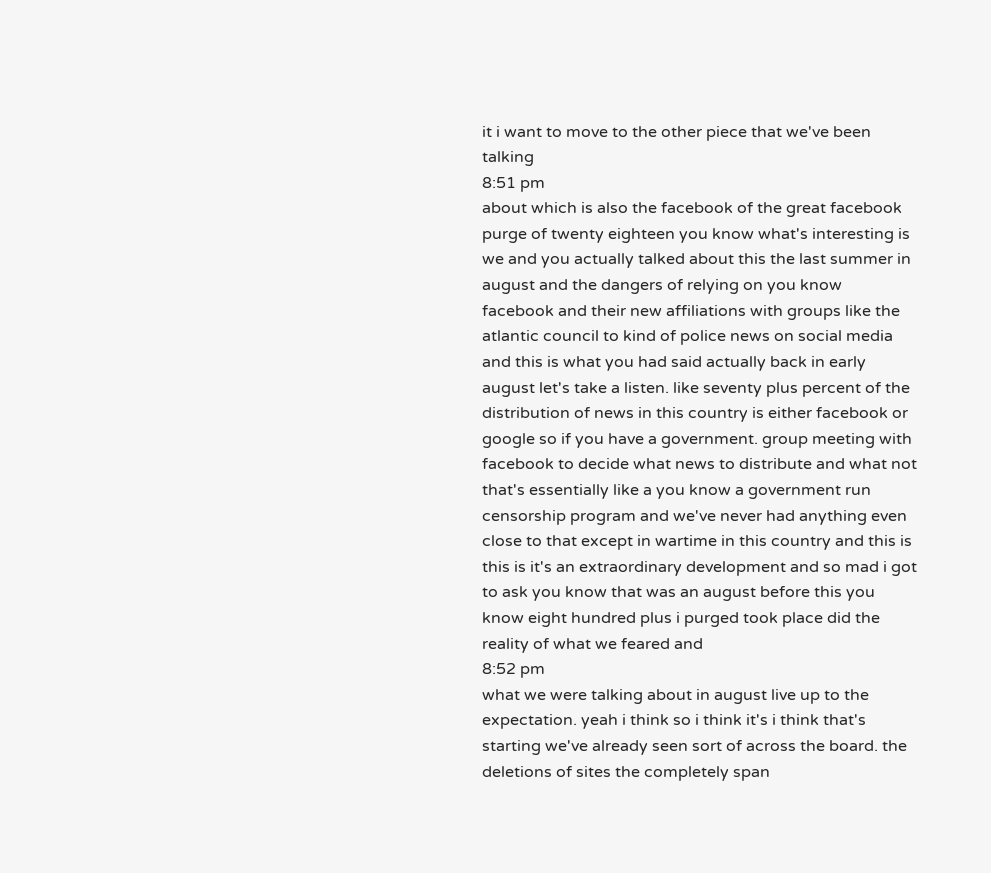it i want to move to the other piece that we've been talking
8:51 pm
about which is also the facebook of the great facebook purge of twenty eighteen you know what's interesting is we and you actually talked about this the last summer in august and the dangers of relying on you know facebook and their new affiliations with groups like the atlantic council to kind of police news on social media and this is what you had said actually back in early august let's take a listen. like seventy plus percent of the distribution of news in this country is either facebook or google so if you have a government. group meeting with facebook to decide what news to distribute and what not that's essentially like a you know a government run censorship program and we've never had anything even close to that except in wartime in this country and this is this is it's an extraordinary development and so mad i got to ask you know that was an august before this you know eight hundred plus i purged took place did the reality of what we feared and
8:52 pm
what we were talking about in august live up to the expectation. yeah i think so i think it's i think that's starting we've already seen sort of across the board. the deletions of sites the completely span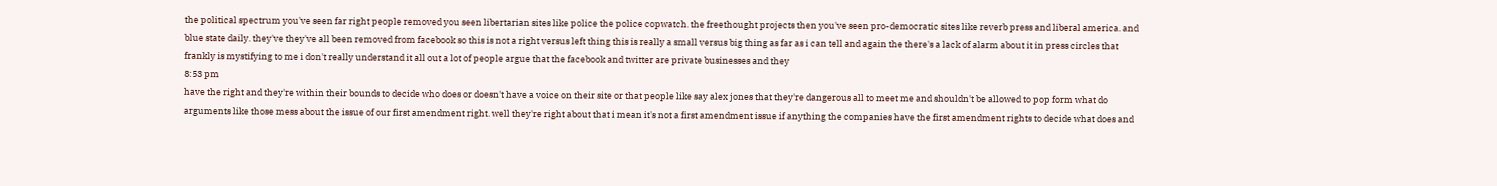the political spectrum you've seen far right people removed you seen libertarian sites like police the police copwatch. the freethought projects then you've seen pro-democratic sites like reverb press and liberal america. and blue state daily. they've they've all been removed from facebook so this is not a right versus left thing this is really a small versus big thing as far as i can tell and again the there's a lack of alarm about it in press circles that frankly is mystifying to me i don't really understand it all out a lot of people argue that the facebook and twitter are private businesses and they
8:53 pm
have the right and they're within their bounds to decide who does or doesn't have a voice on their site or that people like say alex jones that they're dangerous all to meet me and shouldn't be allowed to pop form what do arguments like those mess about the issue of our first amendment right. well they're right about that i mean it's not a first amendment issue if anything the companies have the first amendment rights to decide what does and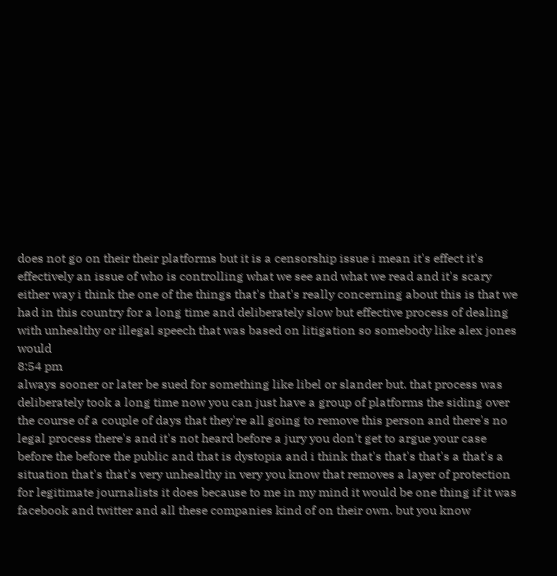does not go on their their platforms but it is a censorship issue i mean it's effect it's effectively an issue of who is controlling what we see and what we read and it's scary either way i think the one of the things that's that's really concerning about this is that we had in this country for a long time and deliberately slow but effective process of dealing with unhealthy or illegal speech that was based on litigation so somebody like alex jones would
8:54 pm
always sooner or later be sued for something like libel or slander but. that process was deliberately took a long time now you can just have a group of platforms the siding over the course of a couple of days that they're all going to remove this person and there's no legal process there's and it's not heard before a jury you don't get to argue your case before the before the public and that is dystopia and i think that's that's that's a that's a situation that's that's very unhealthy in very you know that removes a layer of protection for legitimate journalists it does because to me in my mind it would be one thing if it was facebook and twitter and all these companies kind of on their own. but you know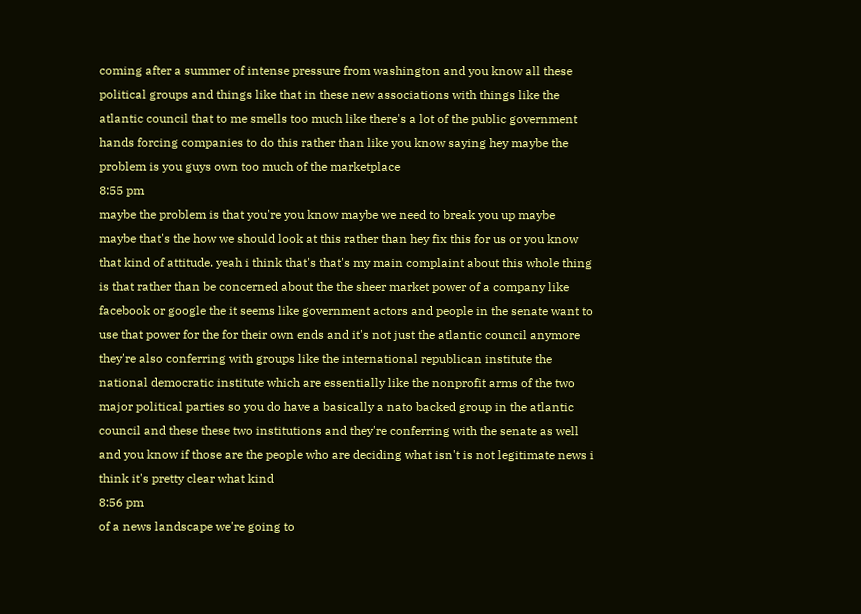coming after a summer of intense pressure from washington and you know all these political groups and things like that in these new associations with things like the atlantic council that to me smells too much like there's a lot of the public government hands forcing companies to do this rather than like you know saying hey maybe the problem is you guys own too much of the marketplace
8:55 pm
maybe the problem is that you're you know maybe we need to break you up maybe maybe that's the how we should look at this rather than hey fix this for us or you know that kind of attitude. yeah i think that's that's my main complaint about this whole thing is that rather than be concerned about the the sheer market power of a company like facebook or google the it seems like government actors and people in the senate want to use that power for the for their own ends and it's not just the atlantic council anymore they're also conferring with groups like the international republican institute the national democratic institute which are essentially like the nonprofit arms of the two major political parties so you do have a basically a nato backed group in the atlantic council and these these two institutions and they're conferring with the senate as well and you know if those are the people who are deciding what isn't is not legitimate news i think it's pretty clear what kind
8:56 pm
of a news landscape we're going to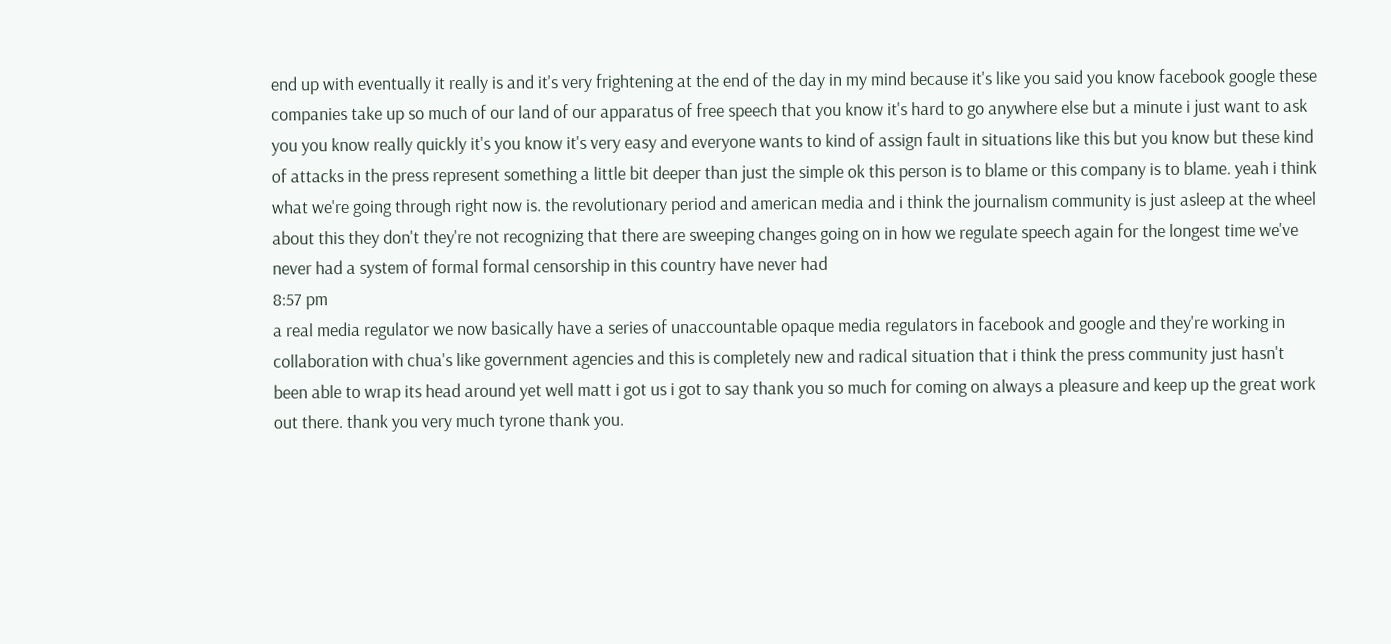end up with eventually it really is and it's very frightening at the end of the day in my mind because it's like you said you know facebook google these companies take up so much of our land of our apparatus of free speech that you know it's hard to go anywhere else but a minute i just want to ask you you know really quickly it's you know it's very easy and everyone wants to kind of assign fault in situations like this but you know but these kind of attacks in the press represent something a little bit deeper than just the simple ok this person is to blame or this company is to blame. yeah i think what we're going through right now is. the revolutionary period and american media and i think the journalism community is just asleep at the wheel about this they don't they're not recognizing that there are sweeping changes going on in how we regulate speech again for the longest time we've never had a system of formal formal censorship in this country have never had
8:57 pm
a real media regulator we now basically have a series of unaccountable opaque media regulators in facebook and google and they're working in collaboration with chua's like government agencies and this is completely new and radical situation that i think the press community just hasn't been able to wrap its head around yet well matt i got us i got to say thank you so much for coming on always a pleasure and keep up the great work out there. thank you very much tyrone thank you.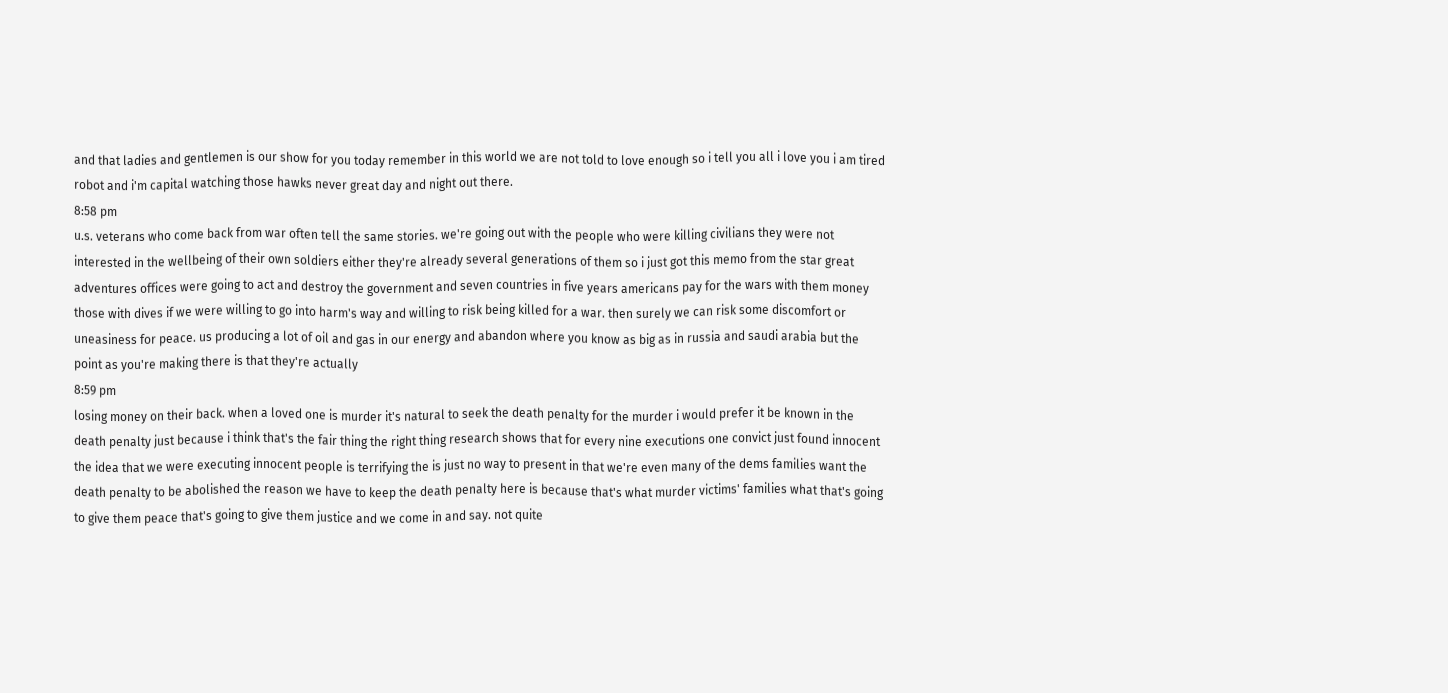and that ladies and gentlemen is our show for you today remember in this world we are not told to love enough so i tell you all i love you i am tired robot and i'm capital watching those hawks never great day and night out there.
8:58 pm
u.s. veterans who come back from war often tell the same stories. we're going out with the people who were killing civilians they were not interested in the wellbeing of their own soldiers either they're already several generations of them so i just got this memo from the star great adventures offices were going to act and destroy the government and seven countries in five years americans pay for the wars with them money those with dives if we were willing to go into harm's way and willing to risk being killed for a war. then surely we can risk some discomfort or uneasiness for peace. us producing a lot of oil and gas in our energy and abandon where you know as big as in russia and saudi arabia but the point as you're making there is that they're actually
8:59 pm
losing money on their back. when a loved one is murder it's natural to seek the death penalty for the murder i would prefer it be known in the death penalty just because i think that's the fair thing the right thing research shows that for every nine executions one convict just found innocent the idea that we were executing innocent people is terrifying the is just no way to present in that we're even many of the dems families want the death penalty to be abolished the reason we have to keep the death penalty here is because that's what murder victims' families what that's going to give them peace that's going to give them justice and we come in and say. not quite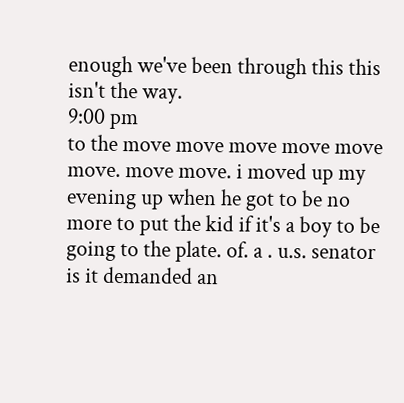enough we've been through this this isn't the way.
9:00 pm
to the move move move move move move. move move. i moved up my evening up when he got to be no more to put the kid if it's a boy to be going to the plate. of. a . u.s. senator is it demanded an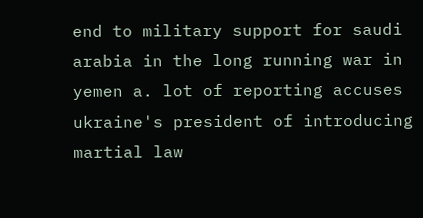end to military support for saudi arabia in the long running war in yemen a. lot of reporting accuses ukraine's president of introducing martial law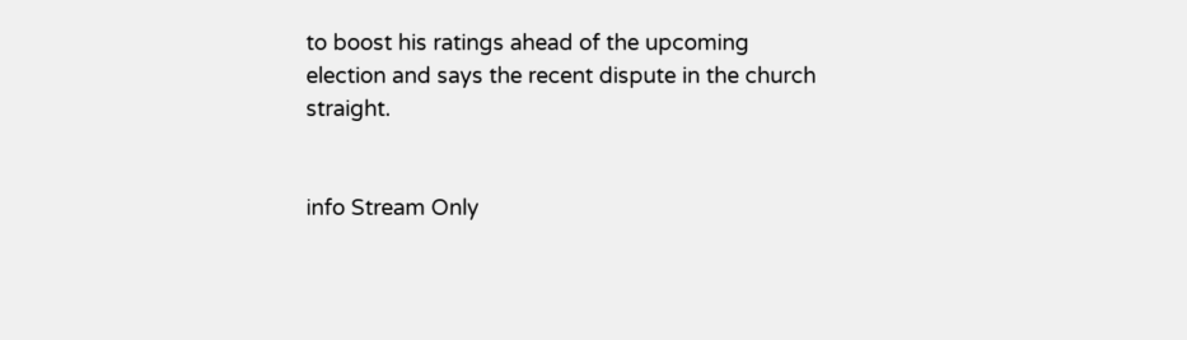to boost his ratings ahead of the upcoming election and says the recent dispute in the church straight.


info Stream Only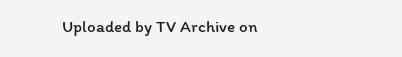Uploaded by TV Archive on